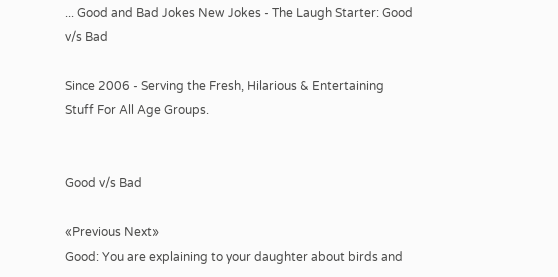... Good and Bad Jokes New Jokes - The Laugh Starter: Good v/s Bad

Since 2006 - Serving the Fresh, Hilarious & Entertaining Stuff For All Age Groups.


Good v/s Bad

«Previous Next»
Good: You are explaining to your daughter about birds and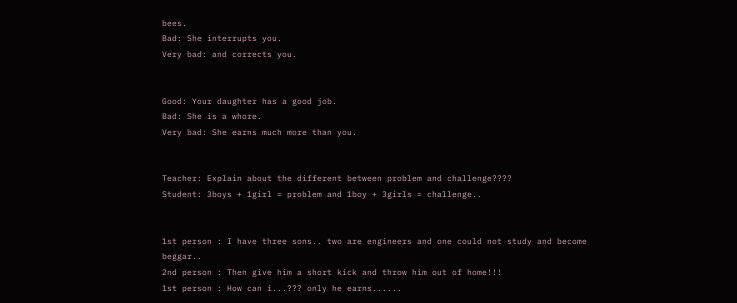bees.
Bad: She interrupts you.
Very bad: and corrects you.


Good: Your daughter has a good job.
Bad: She is a whore.
Very bad: She earns much more than you.


Teacher: Explain about the different between problem and challenge????
Student: 3boys + 1girl = problem and 1boy + 3girls = challenge..


1st person : I have three sons.. two are engineers and one could not study and become beggar..
2nd person : Then give him a short kick and throw him out of home!!!
1st person : How can i...??? only he earns......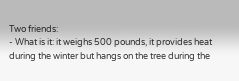Two friends:
- What is it: it weighs 500 pounds, it provides heat during the winter but hangs on the tree during the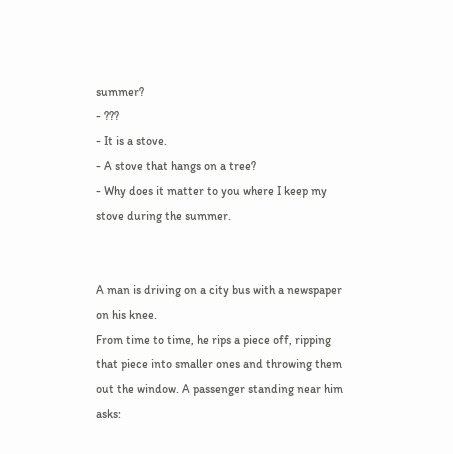summer?
- ???
- It is a stove.
- A stove that hangs on a tree?
- Why does it matter to you where I keep my stove during the summer.


A man is driving on a city bus with a newspaper on his knee.
From time to time, he rips a piece off, ripping that piece into smaller ones and throwing them out the window. A passenger standing near him asks: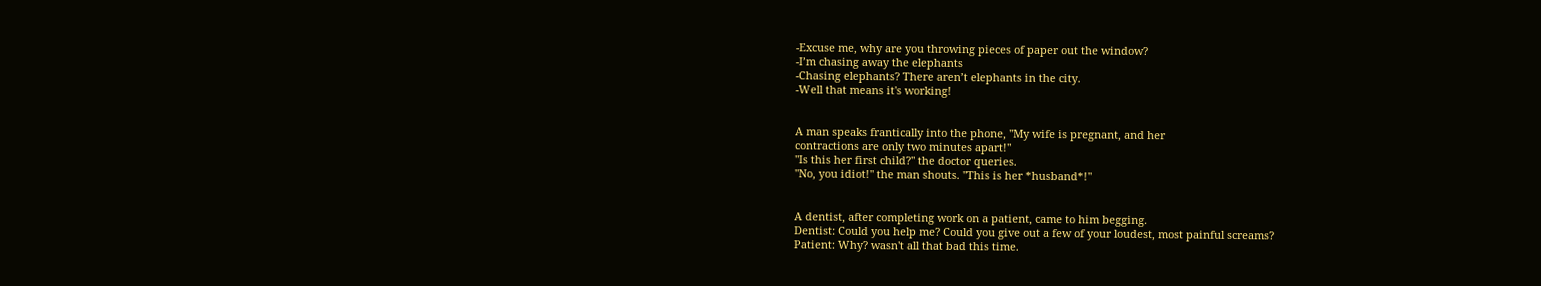-Excuse me, why are you throwing pieces of paper out the window?
-I’m chasing away the elephants
-Chasing elephants? There aren’t elephants in the city.
-Well that means it's working!


A man speaks frantically into the phone, "My wife is pregnant, and her
contractions are only two minutes apart!"
"Is this her first child?" the doctor queries.
"No, you idiot!" the man shouts. "This is her *husband*!"


A dentist, after completing work on a patient, came to him begging.
Dentist: Could you help me? Could you give out a few of your loudest, most painful screams?
Patient: Why? wasn't all that bad this time.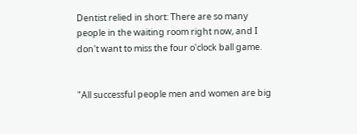Dentist relied in short: There are so many people in the waiting room right now, and I don't want to miss the four o'clock ball game.


"All successful people men and women are big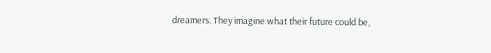dreamers. They imagine what their future could be,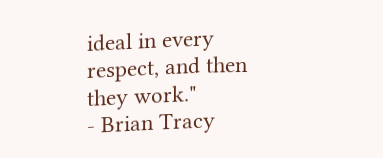ideal in every respect, and then they work."
- Brian Tracy